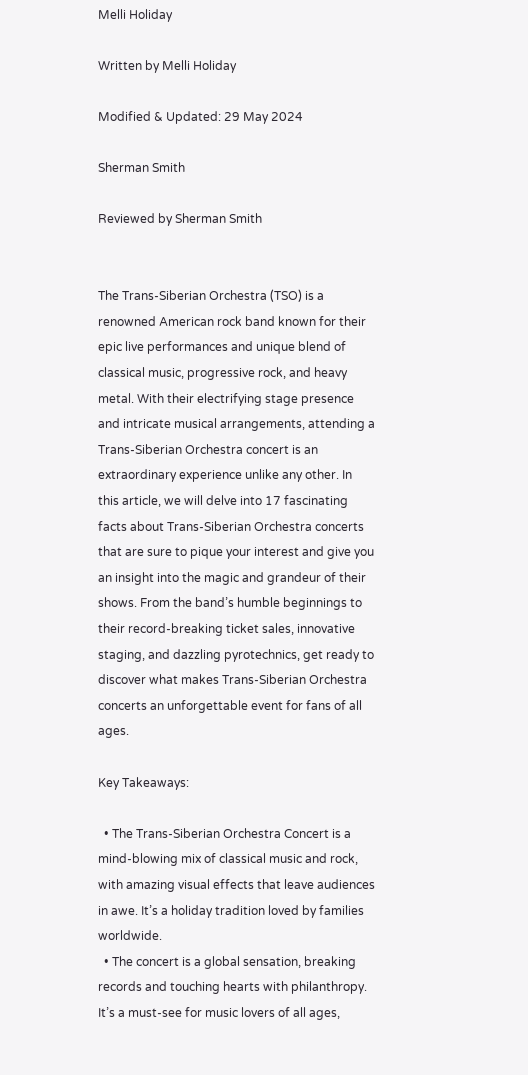Melli Holiday

Written by Melli Holiday

Modified & Updated: 29 May 2024

Sherman Smith

Reviewed by Sherman Smith


The Trans-Siberian Orchestra (TSO) is a renowned American rock band known for their epic live performances and unique blend of classical music, progressive rock, and heavy metal. With their electrifying stage presence and intricate musical arrangements, attending a Trans-Siberian Orchestra concert is an extraordinary experience unlike any other. In this article, we will delve into 17 fascinating facts about Trans-Siberian Orchestra concerts that are sure to pique your interest and give you an insight into the magic and grandeur of their shows. From the band’s humble beginnings to their record-breaking ticket sales, innovative staging, and dazzling pyrotechnics, get ready to discover what makes Trans-Siberian Orchestra concerts an unforgettable event for fans of all ages.

Key Takeaways:

  • The Trans-Siberian Orchestra Concert is a mind-blowing mix of classical music and rock, with amazing visual effects that leave audiences in awe. It’s a holiday tradition loved by families worldwide.
  • The concert is a global sensation, breaking records and touching hearts with philanthropy. It’s a must-see for music lovers of all ages,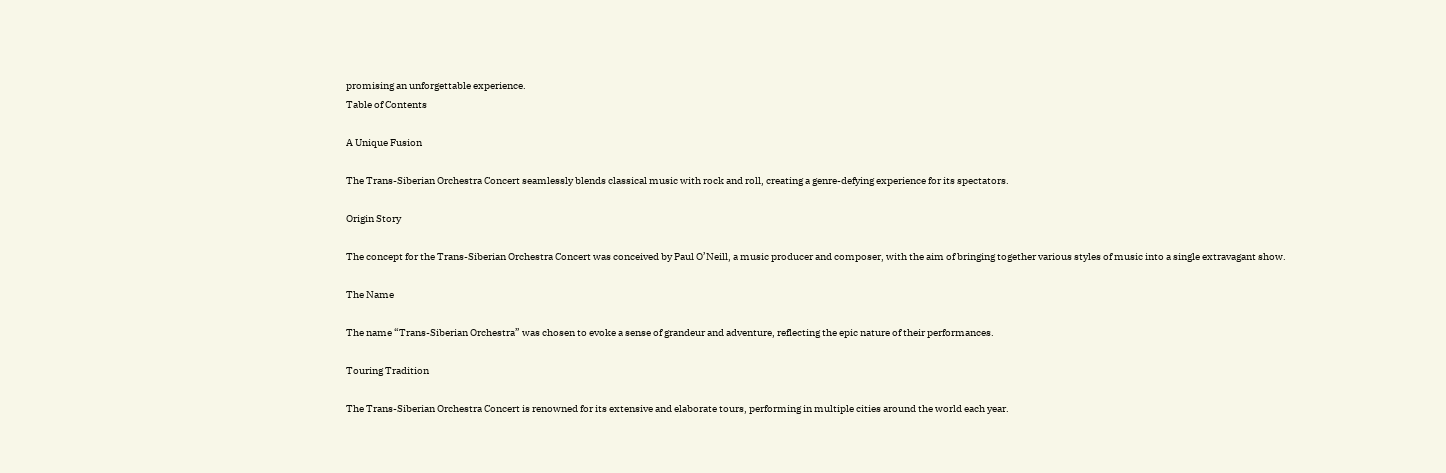promising an unforgettable experience.
Table of Contents

A Unique Fusion

The Trans-Siberian Orchestra Concert seamlessly blends classical music with rock and roll, creating a genre-defying experience for its spectators.

Origin Story

The concept for the Trans-Siberian Orchestra Concert was conceived by Paul O’Neill, a music producer and composer, with the aim of bringing together various styles of music into a single extravagant show.

The Name

The name “Trans-Siberian Orchestra” was chosen to evoke a sense of grandeur and adventure, reflecting the epic nature of their performances.

Touring Tradition

The Trans-Siberian Orchestra Concert is renowned for its extensive and elaborate tours, performing in multiple cities around the world each year.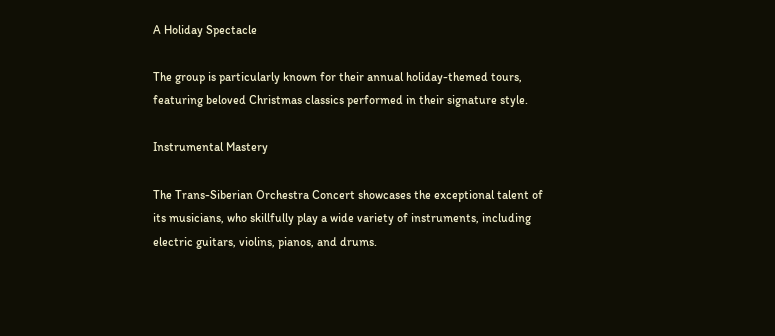A Holiday Spectacle

The group is particularly known for their annual holiday-themed tours, featuring beloved Christmas classics performed in their signature style.

Instrumental Mastery

The Trans-Siberian Orchestra Concert showcases the exceptional talent of its musicians, who skillfully play a wide variety of instruments, including electric guitars, violins, pianos, and drums.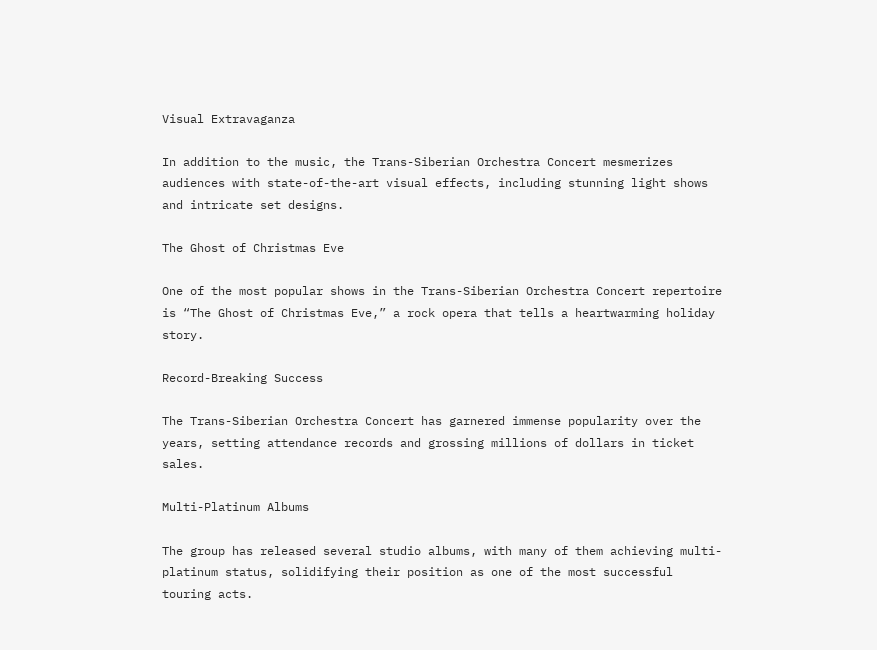Visual Extravaganza

In addition to the music, the Trans-Siberian Orchestra Concert mesmerizes audiences with state-of-the-art visual effects, including stunning light shows and intricate set designs.

The Ghost of Christmas Eve

One of the most popular shows in the Trans-Siberian Orchestra Concert repertoire is “The Ghost of Christmas Eve,” a rock opera that tells a heartwarming holiday story.

Record-Breaking Success

The Trans-Siberian Orchestra Concert has garnered immense popularity over the years, setting attendance records and grossing millions of dollars in ticket sales.

Multi-Platinum Albums

The group has released several studio albums, with many of them achieving multi-platinum status, solidifying their position as one of the most successful touring acts.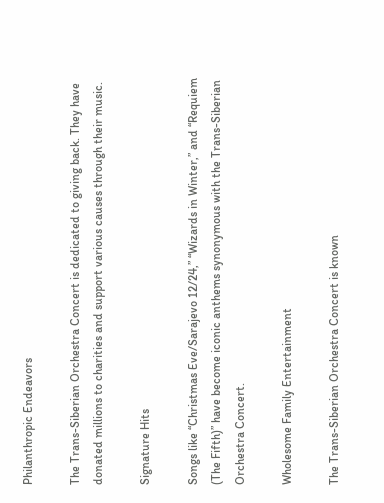Philanthropic Endeavors

The Trans-Siberian Orchestra Concert is dedicated to giving back. They have donated millions to charities and support various causes through their music.

Signature Hits

Songs like “Christmas Eve/Sarajevo 12/24,” “Wizards in Winter,” and “Requiem (The Fifth)” have become iconic anthems synonymous with the Trans-Siberian Orchestra Concert.

Wholesome Family Entertainment

The Trans-Siberian Orchestra Concert is known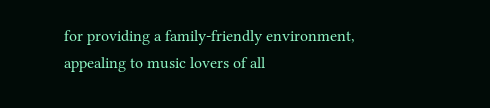for providing a family-friendly environment, appealing to music lovers of all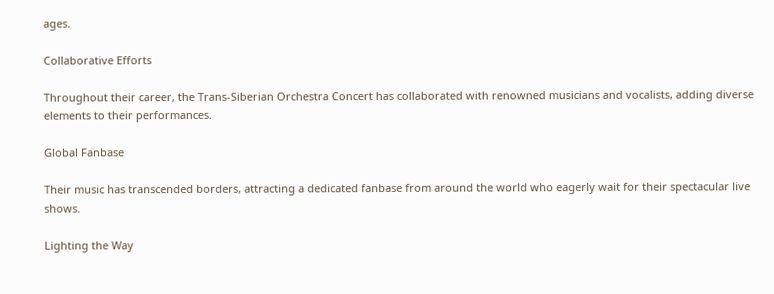ages.

Collaborative Efforts

Throughout their career, the Trans-Siberian Orchestra Concert has collaborated with renowned musicians and vocalists, adding diverse elements to their performances.

Global Fanbase

Their music has transcended borders, attracting a dedicated fanbase from around the world who eagerly wait for their spectacular live shows.

Lighting the Way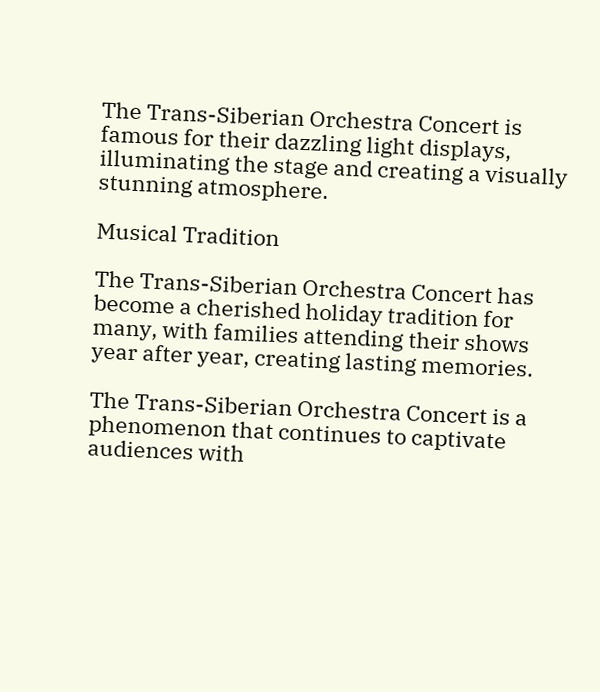The Trans-Siberian Orchestra Concert is famous for their dazzling light displays, illuminating the stage and creating a visually stunning atmosphere.

Musical Tradition

The Trans-Siberian Orchestra Concert has become a cherished holiday tradition for many, with families attending their shows year after year, creating lasting memories.

The Trans-Siberian Orchestra Concert is a phenomenon that continues to captivate audiences with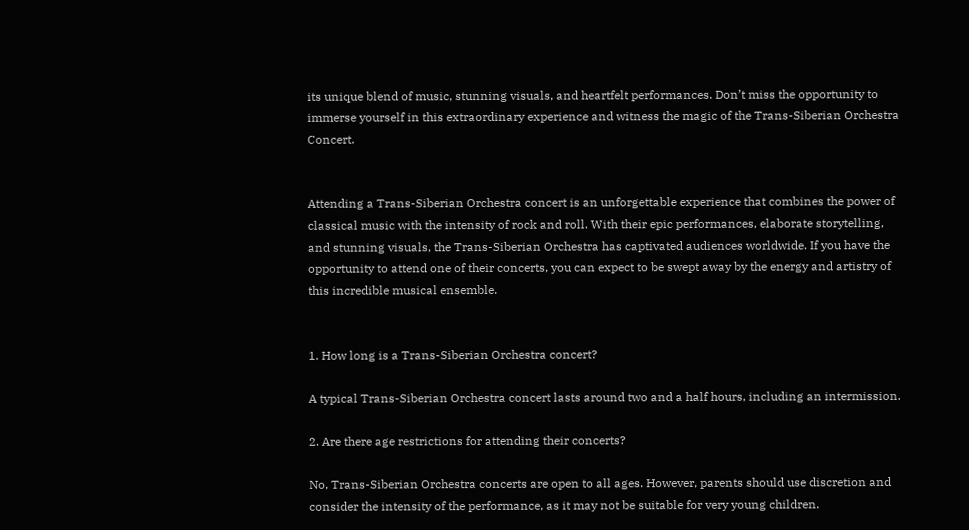its unique blend of music, stunning visuals, and heartfelt performances. Don’t miss the opportunity to immerse yourself in this extraordinary experience and witness the magic of the Trans-Siberian Orchestra Concert.


Attending a Trans-Siberian Orchestra concert is an unforgettable experience that combines the power of classical music with the intensity of rock and roll. With their epic performances, elaborate storytelling, and stunning visuals, the Trans-Siberian Orchestra has captivated audiences worldwide. If you have the opportunity to attend one of their concerts, you can expect to be swept away by the energy and artistry of this incredible musical ensemble.


1. How long is a Trans-Siberian Orchestra concert?

A typical Trans-Siberian Orchestra concert lasts around two and a half hours, including an intermission.

2. Are there age restrictions for attending their concerts?

No, Trans-Siberian Orchestra concerts are open to all ages. However, parents should use discretion and consider the intensity of the performance, as it may not be suitable for very young children.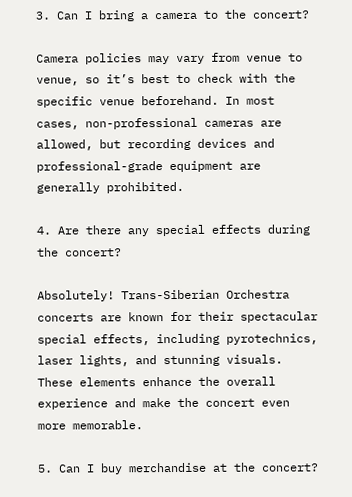3. Can I bring a camera to the concert?

Camera policies may vary from venue to venue, so it’s best to check with the specific venue beforehand. In most cases, non-professional cameras are allowed, but recording devices and professional-grade equipment are generally prohibited.

4. Are there any special effects during the concert?

Absolutely! Trans-Siberian Orchestra concerts are known for their spectacular special effects, including pyrotechnics, laser lights, and stunning visuals. These elements enhance the overall experience and make the concert even more memorable.

5. Can I buy merchandise at the concert?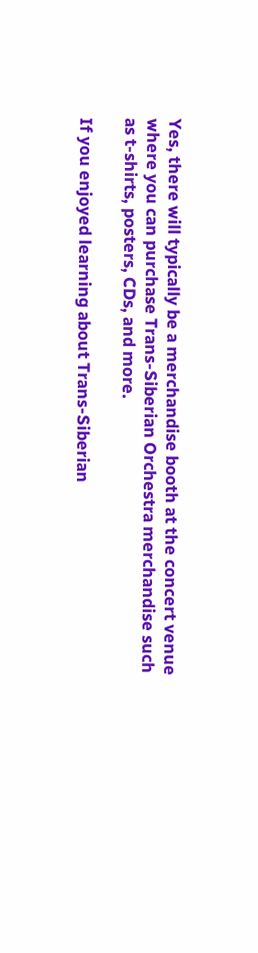Yes, there will typically be a merchandise booth at the concert venue where you can purchase Trans-Siberian Orchestra merchandise such as t-shirts, posters, CDs, and more.

If you enjoyed learning about Trans-Siberian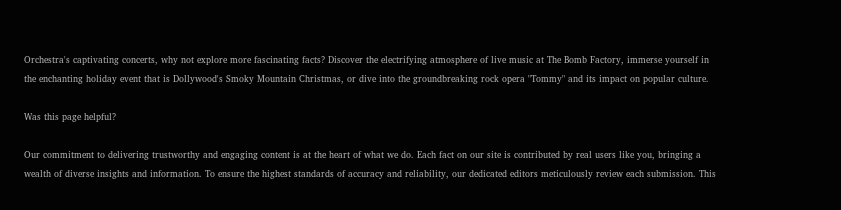Orchestra's captivating concerts, why not explore more fascinating facts? Discover the electrifying atmosphere of live music at The Bomb Factory, immerse yourself in the enchanting holiday event that is Dollywood's Smoky Mountain Christmas, or dive into the groundbreaking rock opera "Tommy" and its impact on popular culture.

Was this page helpful?

Our commitment to delivering trustworthy and engaging content is at the heart of what we do. Each fact on our site is contributed by real users like you, bringing a wealth of diverse insights and information. To ensure the highest standards of accuracy and reliability, our dedicated editors meticulously review each submission. This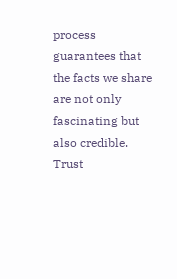process guarantees that the facts we share are not only fascinating but also credible. Trust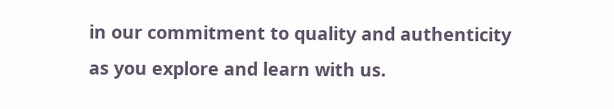in our commitment to quality and authenticity as you explore and learn with us.